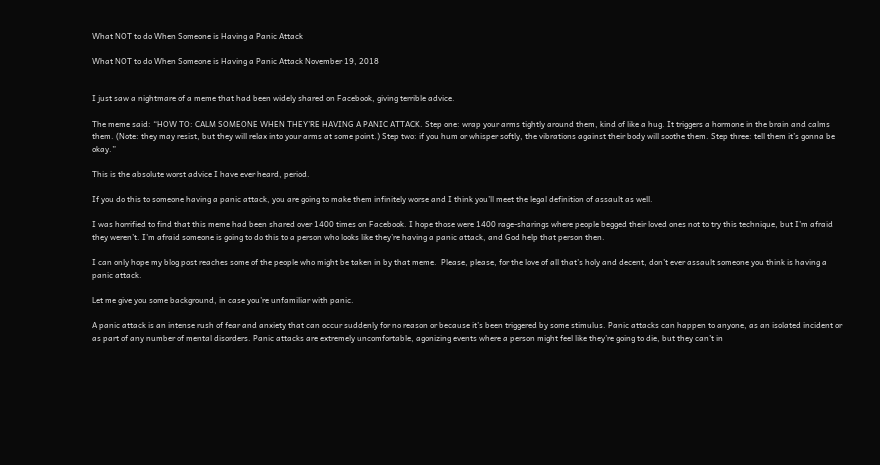What NOT to do When Someone is Having a Panic Attack

What NOT to do When Someone is Having a Panic Attack November 19, 2018


I just saw a nightmare of a meme that had been widely shared on Facebook, giving terrible advice.

The meme said: “HOW TO: CALM SOMEONE WHEN THEY’RE HAVING A PANIC ATTACK. Step one: wrap your arms tightly around them, kind of like a hug. It triggers a hormone in the brain and calms them. (Note: they may resist, but they will relax into your arms at some point.) Step two: if you hum or whisper softly, the vibrations against their body will soothe them. Step three: tell them it’s gonna be okay.”

This is the absolute worst advice I have ever heard, period.

If you do this to someone having a panic attack, you are going to make them infinitely worse and I think you’ll meet the legal definition of assault as well.

I was horrified to find that this meme had been shared over 1400 times on Facebook. I hope those were 1400 rage-sharings where people begged their loved ones not to try this technique, but I’m afraid they weren’t. I’m afraid someone is going to do this to a person who looks like they’re having a panic attack, and God help that person then.

I can only hope my blog post reaches some of the people who might be taken in by that meme.  Please, please, for the love of all that’s holy and decent, don’t ever assault someone you think is having a panic attack.

Let me give you some background, in case you’re unfamiliar with panic.

A panic attack is an intense rush of fear and anxiety that can occur suddenly for no reason or because it’s been triggered by some stimulus. Panic attacks can happen to anyone, as an isolated incident or as part of any number of mental disorders. Panic attacks are extremely uncomfortable, agonizing events where a person might feel like they’re going to die, but they can’t in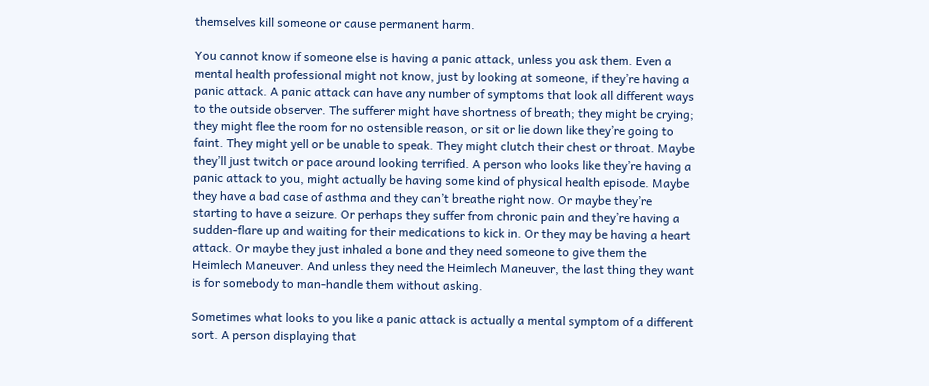themselves kill someone or cause permanent harm.

You cannot know if someone else is having a panic attack, unless you ask them. Even a mental health professional might not know, just by looking at someone, if they’re having a panic attack. A panic attack can have any number of symptoms that look all different ways to the outside observer. The sufferer might have shortness of breath; they might be crying; they might flee the room for no ostensible reason, or sit or lie down like they’re going to faint. They might yell or be unable to speak. They might clutch their chest or throat. Maybe they’ll just twitch or pace around looking terrified. A person who looks like they’re having a panic attack to you, might actually be having some kind of physical health episode. Maybe they have a bad case of asthma and they can’t breathe right now. Or maybe they’re starting to have a seizure. Or perhaps they suffer from chronic pain and they’re having a sudden-flare up and waiting for their medications to kick in. Or they may be having a heart attack. Or maybe they just inhaled a bone and they need someone to give them the Heimlech Maneuver. And unless they need the Heimlech Maneuver, the last thing they want is for somebody to man-handle them without asking.

Sometimes what looks to you like a panic attack is actually a mental symptom of a different sort. A person displaying that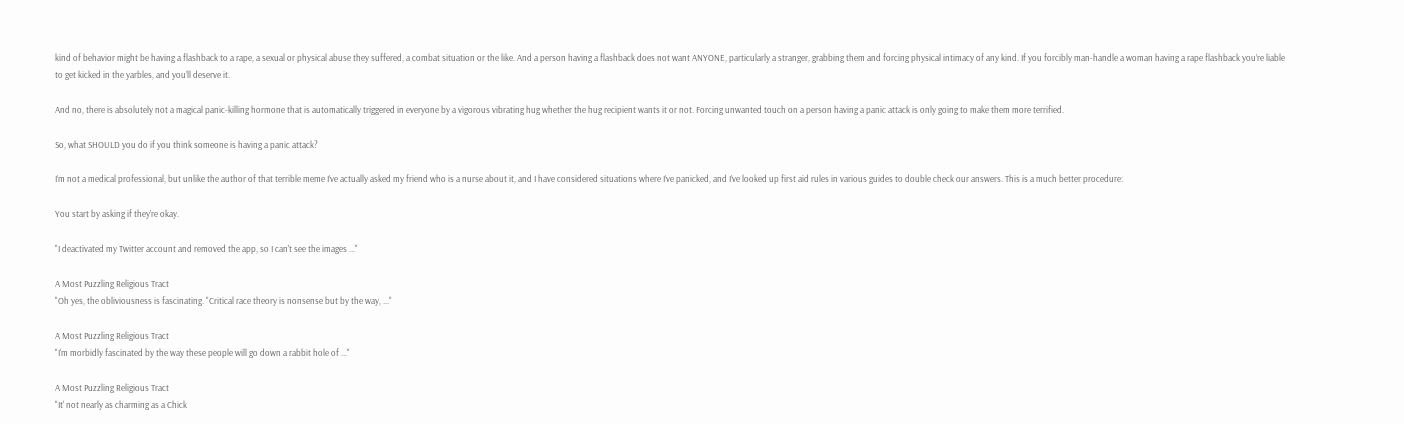kind of behavior might be having a flashback to a rape, a sexual or physical abuse they suffered, a combat situation or the like. And a person having a flashback does not want ANYONE, particularly a stranger, grabbing them and forcing physical intimacy of any kind. If you forcibly man-handle a woman having a rape flashback you’re liable to get kicked in the yarbles, and you’ll deserve it.

And no, there is absolutely not a magical panic-killing hormone that is automatically triggered in everyone by a vigorous vibrating hug whether the hug recipient wants it or not. Forcing unwanted touch on a person having a panic attack is only going to make them more terrified.

So, what SHOULD you do if you think someone is having a panic attack?

I’m not a medical professional, but unlike the author of that terrible meme I’ve actually asked my friend who is a nurse about it, and I have considered situations where I’ve panicked, and I’ve looked up first aid rules in various guides to double check our answers. This is a much better procedure:

You start by asking if they’re okay.

"I deactivated my Twitter account and removed the app, so I can't see the images ..."

A Most Puzzling Religious Tract
"Oh yes, the obliviousness is fascinating. "Critical race theory is nonsense but by the way, ..."

A Most Puzzling Religious Tract
"I'm morbidly fascinated by the way these people will go down a rabbit hole of ..."

A Most Puzzling Religious Tract
"It' not nearly as charming as a Chick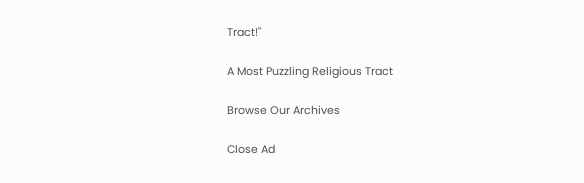Tract!"

A Most Puzzling Religious Tract

Browse Our Archives

Close Ad